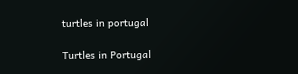turtles in portugal

Turtles in Portugal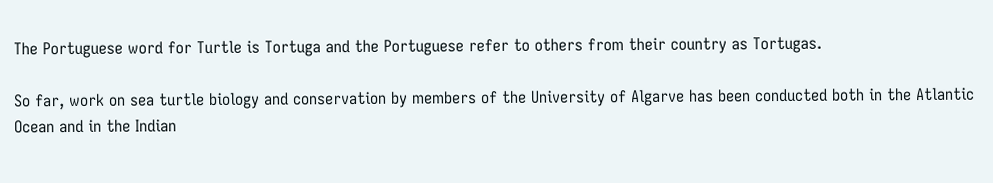The Portuguese word for Turtle is Tortuga and the Portuguese refer to others from their country as Tortugas.

So far, work on sea turtle biology and conservation by members of the University of Algarve has been conducted both in the Atlantic Ocean and in the Indian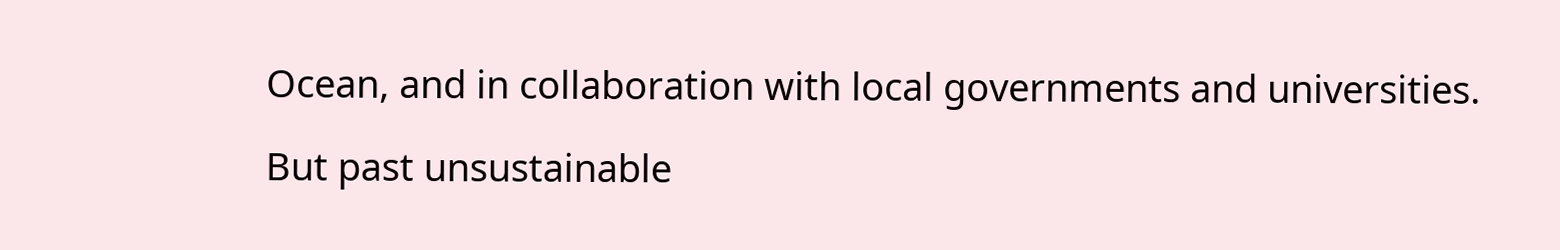Ocean, and in collaboration with local governments and universities.

But past unsustainable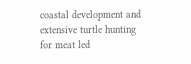coastal development and extensive turtle hunting for meat led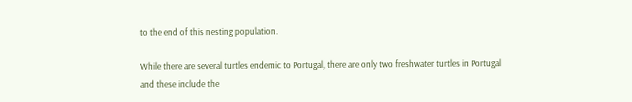to the end of this nesting population.

While there are several turtles endemic to Portugal, there are only two freshwater turtles in Portugal and these include the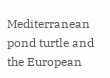Mediterranean pond turtle and the European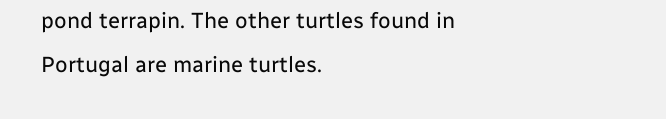pond terrapin. The other turtles found in Portugal are marine turtles.